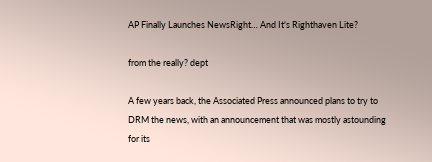AP Finally Launches NewsRight… And It's Righthaven Lite?

from the really? dept

A few years back, the Associated Press announced plans to try to DRM the news, with an announcement that was mostly astounding for its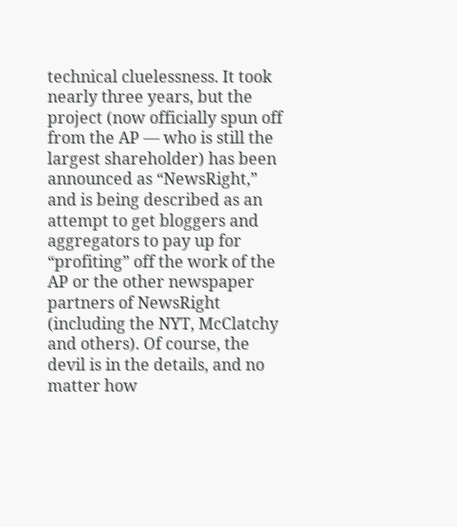technical cluelessness. It took nearly three years, but the project (now officially spun off from the AP — who is still the largest shareholder) has been announced as “NewsRight,” and is being described as an attempt to get bloggers and aggregators to pay up for “profiting” off the work of the AP or the other newspaper partners of NewsRight (including the NYT, McClatchy and others). Of course, the devil is in the details, and no matter how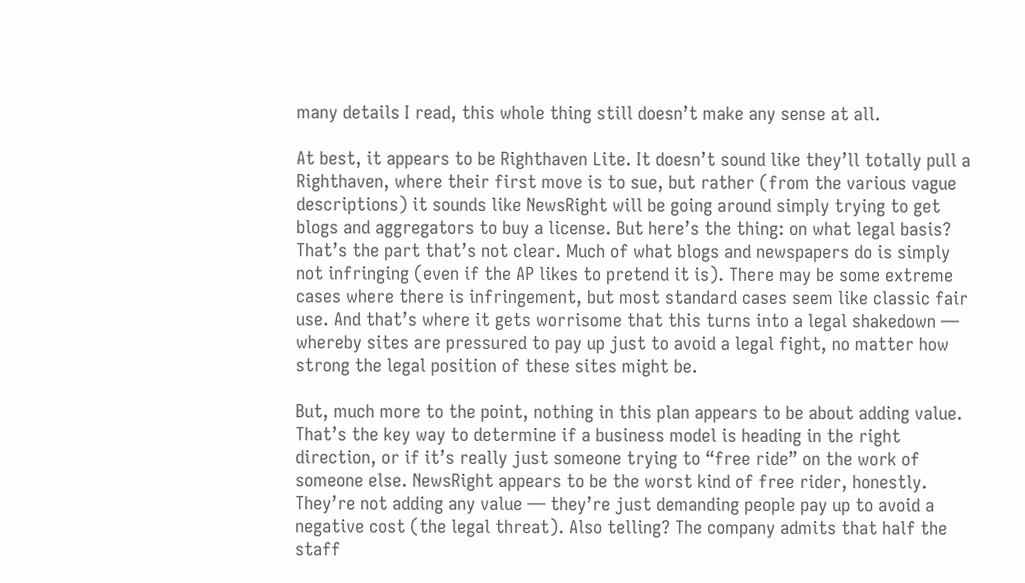many details I read, this whole thing still doesn’t make any sense at all.

At best, it appears to be Righthaven Lite. It doesn’t sound like they’ll totally pull a Righthaven, where their first move is to sue, but rather (from the various vague descriptions) it sounds like NewsRight will be going around simply trying to get blogs and aggregators to buy a license. But here’s the thing: on what legal basis? That’s the part that’s not clear. Much of what blogs and newspapers do is simply not infringing (even if the AP likes to pretend it is). There may be some extreme cases where there is infringement, but most standard cases seem like classic fair use. And that’s where it gets worrisome that this turns into a legal shakedown — whereby sites are pressured to pay up just to avoid a legal fight, no matter how strong the legal position of these sites might be.

But, much more to the point, nothing in this plan appears to be about adding value. That’s the key way to determine if a business model is heading in the right direction, or if it’s really just someone trying to “free ride” on the work of someone else. NewsRight appears to be the worst kind of free rider, honestly. They’re not adding any value — they’re just demanding people pay up to avoid a negative cost (the legal threat). Also telling? The company admits that half the staff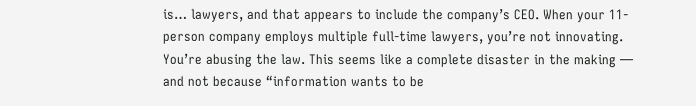is… lawyers, and that appears to include the company’s CEO. When your 11-person company employs multiple full-time lawyers, you’re not innovating. You’re abusing the law. This seems like a complete disaster in the making — and not because “information wants to be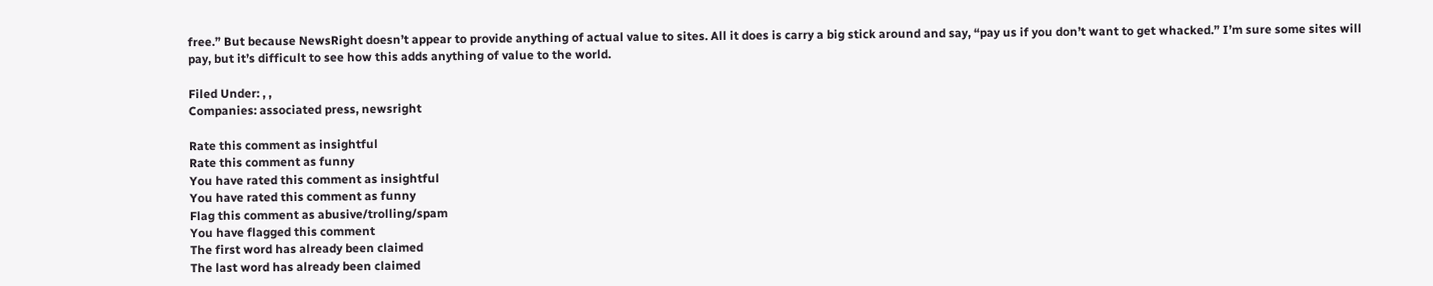free.” But because NewsRight doesn’t appear to provide anything of actual value to sites. All it does is carry a big stick around and say, “pay us if you don’t want to get whacked.” I’m sure some sites will pay, but it’s difficult to see how this adds anything of value to the world.

Filed Under: , ,
Companies: associated press, newsright

Rate this comment as insightful
Rate this comment as funny
You have rated this comment as insightful
You have rated this comment as funny
Flag this comment as abusive/trolling/spam
You have flagged this comment
The first word has already been claimed
The last word has already been claimed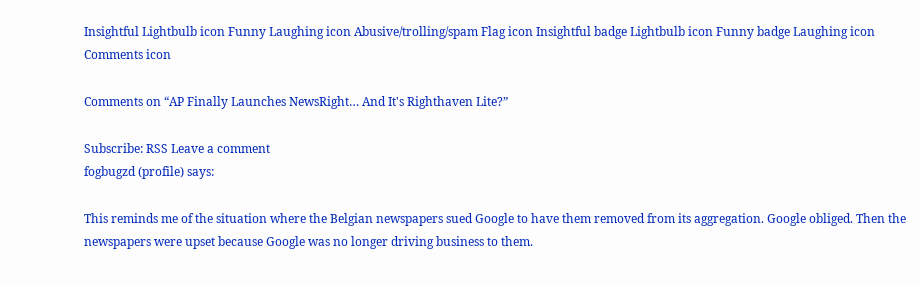Insightful Lightbulb icon Funny Laughing icon Abusive/trolling/spam Flag icon Insightful badge Lightbulb icon Funny badge Laughing icon Comments icon

Comments on “AP Finally Launches NewsRight… And It's Righthaven Lite?”

Subscribe: RSS Leave a comment
fogbugzd (profile) says:

This reminds me of the situation where the Belgian newspapers sued Google to have them removed from its aggregation. Google obliged. Then the newspapers were upset because Google was no longer driving business to them.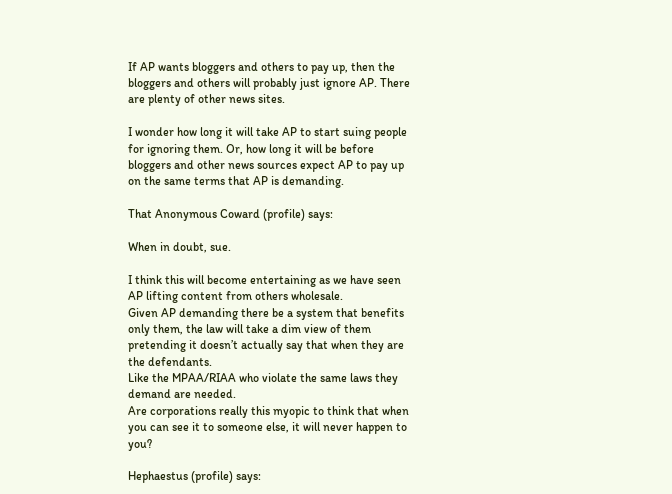If AP wants bloggers and others to pay up, then the bloggers and others will probably just ignore AP. There are plenty of other news sites.

I wonder how long it will take AP to start suing people for ignoring them. Or, how long it will be before bloggers and other news sources expect AP to pay up on the same terms that AP is demanding.

That Anonymous Coward (profile) says:

When in doubt, sue.

I think this will become entertaining as we have seen AP lifting content from others wholesale.
Given AP demanding there be a system that benefits only them, the law will take a dim view of them pretending it doesn’t actually say that when they are the defendants.
Like the MPAA/RIAA who violate the same laws they demand are needed.
Are corporations really this myopic to think that when you can see it to someone else, it will never happen to you?

Hephaestus (profile) says: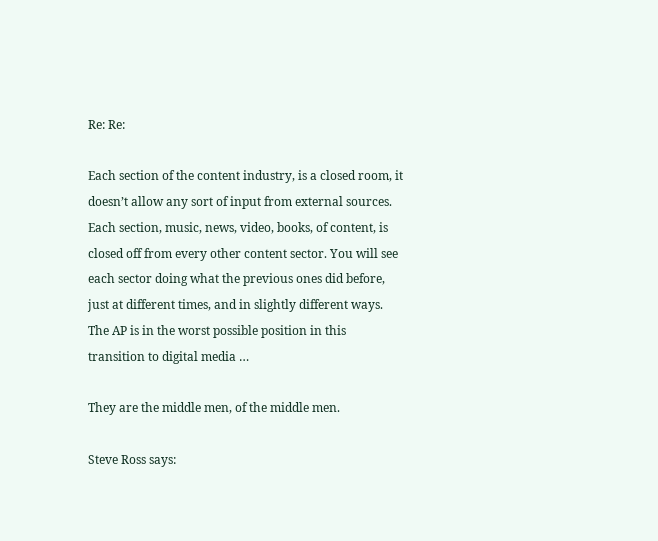Re: Re:

Each section of the content industry, is a closed room, it doesn’t allow any sort of input from external sources. Each section, music, news, video, books, of content, is closed off from every other content sector. You will see each sector doing what the previous ones did before, just at different times, and in slightly different ways. The AP is in the worst possible position in this transition to digital media …

They are the middle men, of the middle men.

Steve Ross says: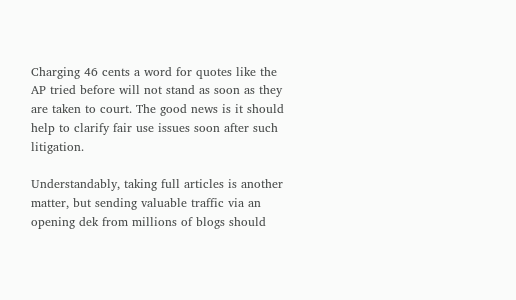Charging 46 cents a word for quotes like the AP tried before will not stand as soon as they are taken to court. The good news is it should help to clarify fair use issues soon after such litigation.

Understandably, taking full articles is another matter, but sending valuable traffic via an opening dek from millions of blogs should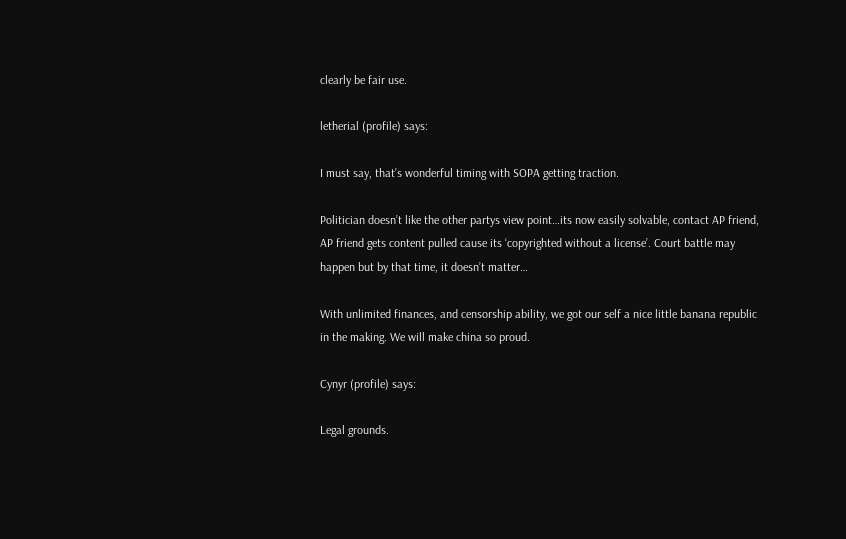clearly be fair use.

letherial (profile) says:

I must say, that’s wonderful timing with SOPA getting traction.

Politician doesn’t like the other partys view point…its now easily solvable, contact AP friend, AP friend gets content pulled cause its ‘copyrighted without a license’. Court battle may happen but by that time, it doesn’t matter…

With unlimited finances, and censorship ability, we got our self a nice little banana republic in the making. We will make china so proud.

Cynyr (profile) says:

Legal grounds.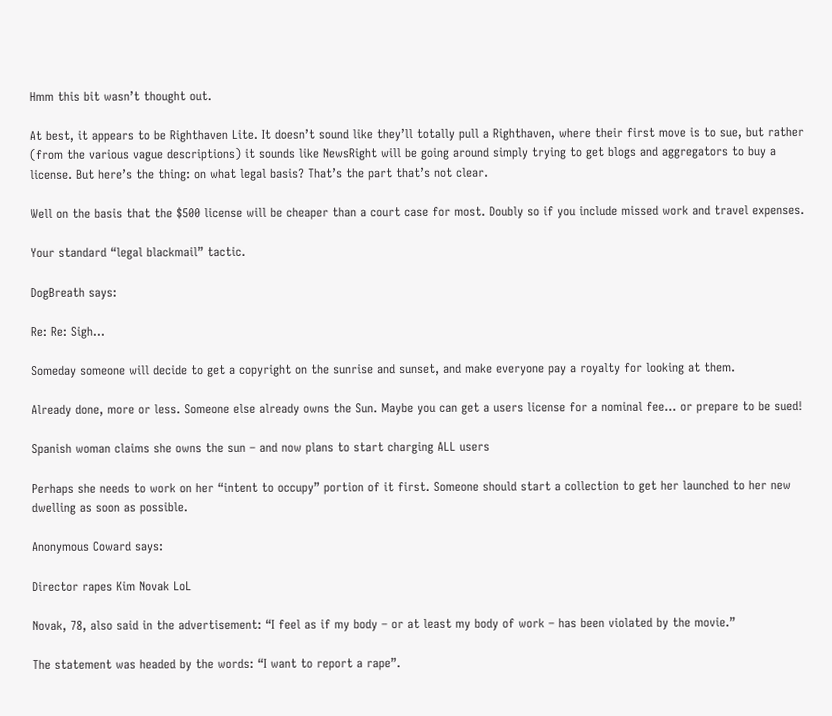Hmm this bit wasn’t thought out.

At best, it appears to be Righthaven Lite. It doesn’t sound like they’ll totally pull a Righthaven, where their first move is to sue, but rather (from the various vague descriptions) it sounds like NewsRight will be going around simply trying to get blogs and aggregators to buy a license. But here’s the thing: on what legal basis? That’s the part that’s not clear.

Well on the basis that the $500 license will be cheaper than a court case for most. Doubly so if you include missed work and travel expenses.

Your standard “legal blackmail” tactic.

DogBreath says:

Re: Re: Sigh...

Someday someone will decide to get a copyright on the sunrise and sunset, and make everyone pay a royalty for looking at them.

Already done, more or less. Someone else already owns the Sun. Maybe you can get a users license for a nominal fee… or prepare to be sued!

Spanish woman claims she owns the sun – and now plans to start charging ALL users

Perhaps she needs to work on her “intent to occupy” portion of it first. Someone should start a collection to get her launched to her new dwelling as soon as possible.

Anonymous Coward says:

Director rapes Kim Novak LoL

Novak, 78, also said in the advertisement: “I feel as if my body – or at least my body of work – has been violated by the movie.”

The statement was headed by the words: “I want to report a rape”.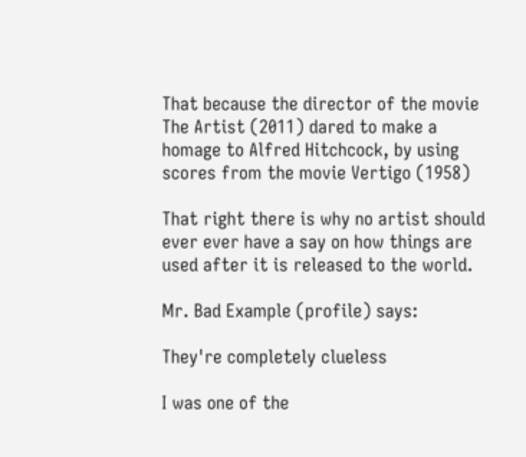That because the director of the movie The Artist (2011) dared to make a homage to Alfred Hitchcock, by using scores from the movie Vertigo (1958)

That right there is why no artist should ever ever have a say on how things are used after it is released to the world.

Mr. Bad Example (profile) says:

They're completely clueless

I was one of the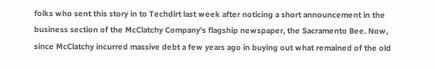folks who sent this story in to Techdirt last week after noticing a short announcement in the business section of the McClatchy Company’s flagship newspaper, the Sacramento Bee. Now, since McClatchy incurred massive debt a few years ago in buying out what remained of the old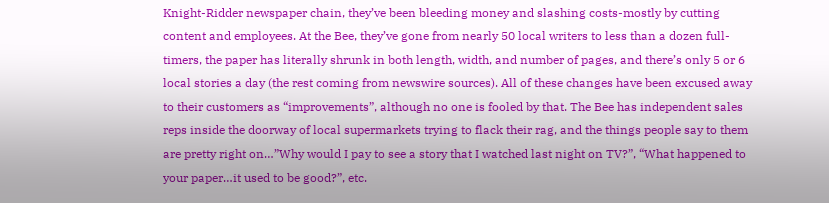Knight-Ridder newspaper chain, they’ve been bleeding money and slashing costs-mostly by cutting content and employees. At the Bee, they’ve gone from nearly 50 local writers to less than a dozen full-timers, the paper has literally shrunk in both length, width, and number of pages, and there’s only 5 or 6 local stories a day (the rest coming from newswire sources). All of these changes have been excused away to their customers as “improvements”, although no one is fooled by that. The Bee has independent sales reps inside the doorway of local supermarkets trying to flack their rag, and the things people say to them are pretty right on…”Why would I pay to see a story that I watched last night on TV?”, “What happened to your paper…it used to be good?”, etc.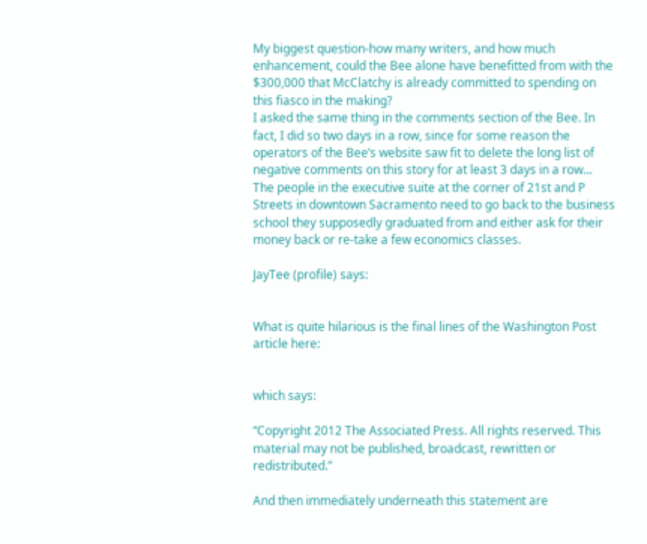My biggest question-how many writers, and how much enhancement, could the Bee alone have benefitted from with the $300,000 that McClatchy is already committed to spending on this fiasco in the making?
I asked the same thing in the comments section of the Bee. In fact, I did so two days in a row, since for some reason the operators of the Bee’s website saw fit to delete the long list of negative comments on this story for at least 3 days in a row…
The people in the executive suite at the corner of 21st and P Streets in downtown Sacramento need to go back to the business school they supposedly graduated from and either ask for their money back or re-take a few economics classes.

JayTee (profile) says:


What is quite hilarious is the final lines of the Washington Post article here:


which says:

“Copyright 2012 The Associated Press. All rights reserved. This material may not be published, broadcast, rewritten or redistributed.”

And then immediately underneath this statement are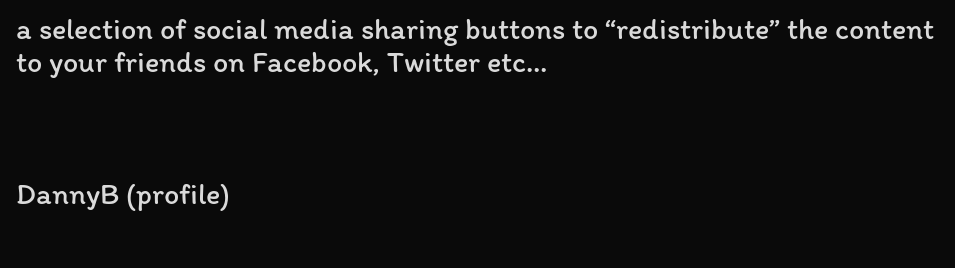a selection of social media sharing buttons to “redistribute” the content to your friends on Facebook, Twitter etc…



DannyB (profile)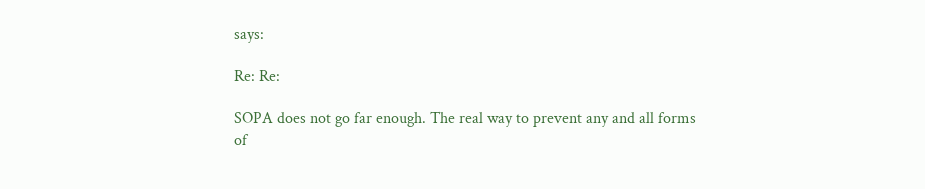says:

Re: Re:

SOPA does not go far enough. The real way to prevent any and all forms of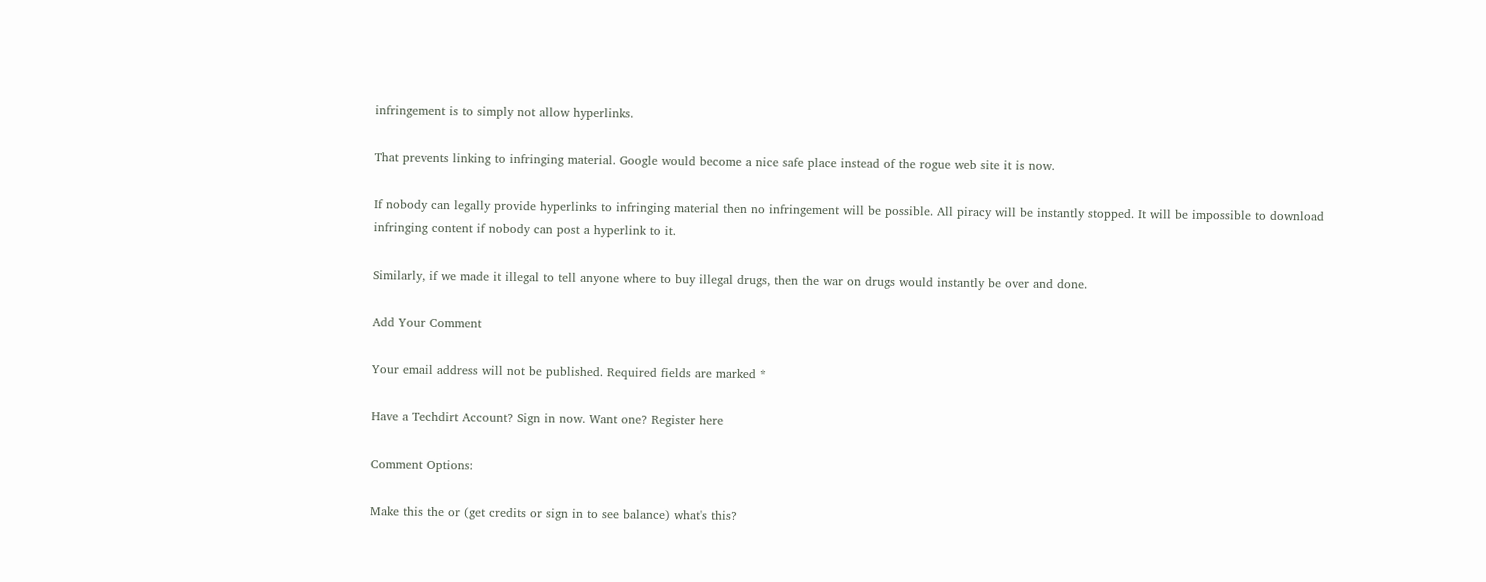infringement is to simply not allow hyperlinks.

That prevents linking to infringing material. Google would become a nice safe place instead of the rogue web site it is now.

If nobody can legally provide hyperlinks to infringing material then no infringement will be possible. All piracy will be instantly stopped. It will be impossible to download infringing content if nobody can post a hyperlink to it.

Similarly, if we made it illegal to tell anyone where to buy illegal drugs, then the war on drugs would instantly be over and done.

Add Your Comment

Your email address will not be published. Required fields are marked *

Have a Techdirt Account? Sign in now. Want one? Register here

Comment Options:

Make this the or (get credits or sign in to see balance) what's this?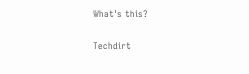What's this?

Techdirt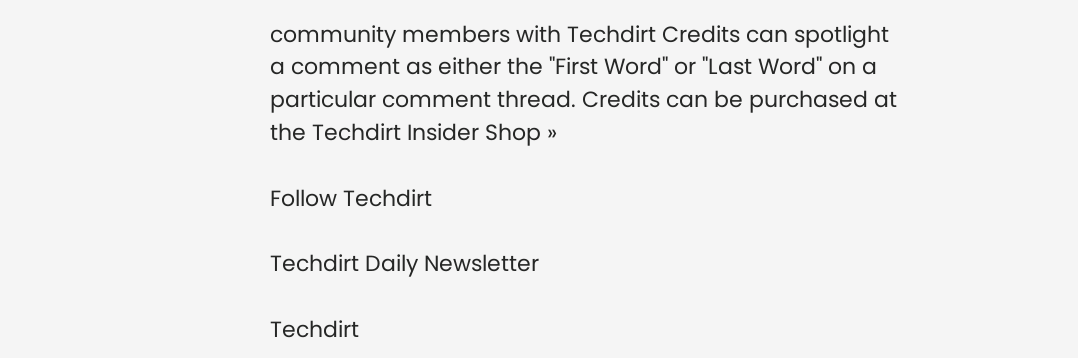community members with Techdirt Credits can spotlight a comment as either the "First Word" or "Last Word" on a particular comment thread. Credits can be purchased at the Techdirt Insider Shop »

Follow Techdirt

Techdirt Daily Newsletter

Techdirt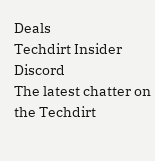Deals
Techdirt Insider Discord
The latest chatter on the Techdirt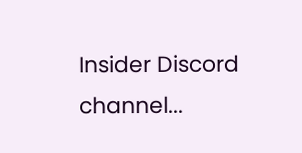Insider Discord channel...